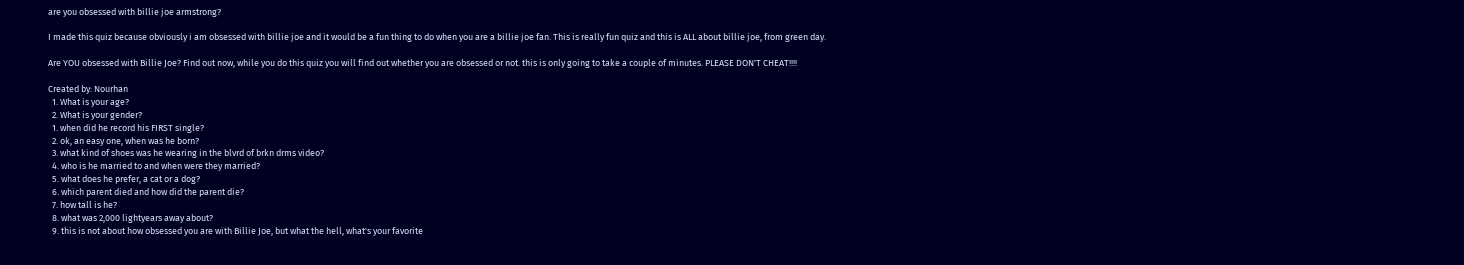are you obsessed with billie joe armstrong?

I made this quiz because obviously i am obsessed with billie joe and it would be a fun thing to do when you are a billie joe fan. This is really fun quiz and this is ALL about billie joe, from green day.

Are YOU obsessed with Billie Joe? Find out now, while you do this quiz you will find out whether you are obsessed or not. this is only going to take a couple of minutes. PLEASE DON'T CHEAT!!!!

Created by: Nourhan
  1. What is your age?
  2. What is your gender?
  1. when did he record his FIRST single?
  2. ok, an easy one, when was he born?
  3. what kind of shoes was he wearing in the blvrd of brkn drms video?
  4. who is he married to and when were they married?
  5. what does he prefer, a cat or a dog?
  6. which parent died and how did the parent die?
  7. how tall is he?
  8. what was 2,000 lightyears away about?
  9. this is not about how obsessed you are with Billie Joe, but what the hell, what's your favorite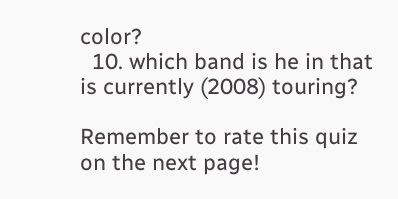color?
  10. which band is he in that is currently (2008) touring?

Remember to rate this quiz on the next page!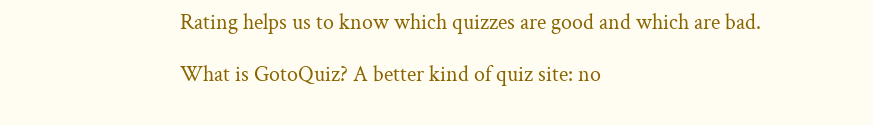Rating helps us to know which quizzes are good and which are bad.

What is GotoQuiz? A better kind of quiz site: no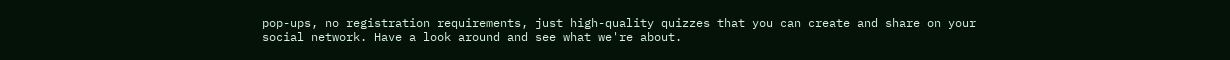pop-ups, no registration requirements, just high-quality quizzes that you can create and share on your social network. Have a look around and see what we're about.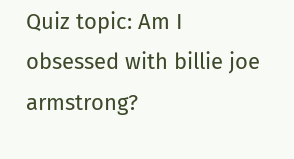Quiz topic: Am I obsessed with billie joe armstrong?